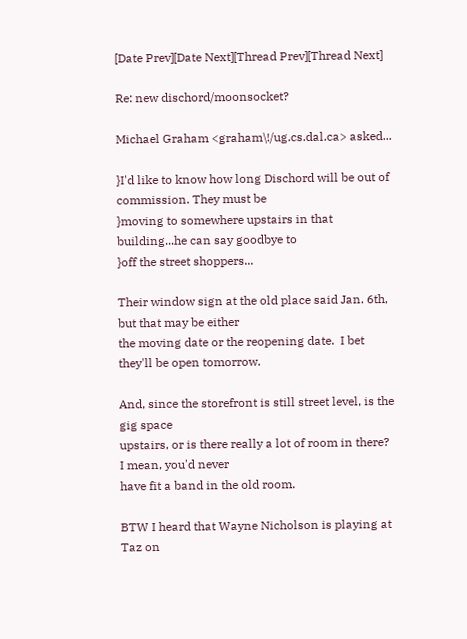[Date Prev][Date Next][Thread Prev][Thread Next]

Re: new dischord/moonsocket?

Michael Graham <graham\!/ug.cs.dal.ca> asked...

}I'd like to know how long Dischord will be out of commission. They must be
}moving to somewhere upstairs in that building...he can say goodbye to
}off the street shoppers...

Their window sign at the old place said Jan. 6th, but that may be either
the moving date or the reopening date.  I bet they'll be open tomorrow.

And, since the storefront is still street level, is the gig space
upstairs, or is there really a lot of room in there?  I mean, you'd never
have fit a band in the old room.

BTW I heard that Wayne Nicholson is playing at Taz on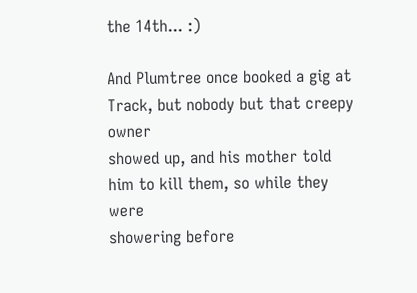the 14th... :)

And Plumtree once booked a gig at Track, but nobody but that creepy owner
showed up, and his mother told him to kill them, so while they were
showering before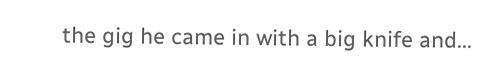the gig he came in with a big knife and...